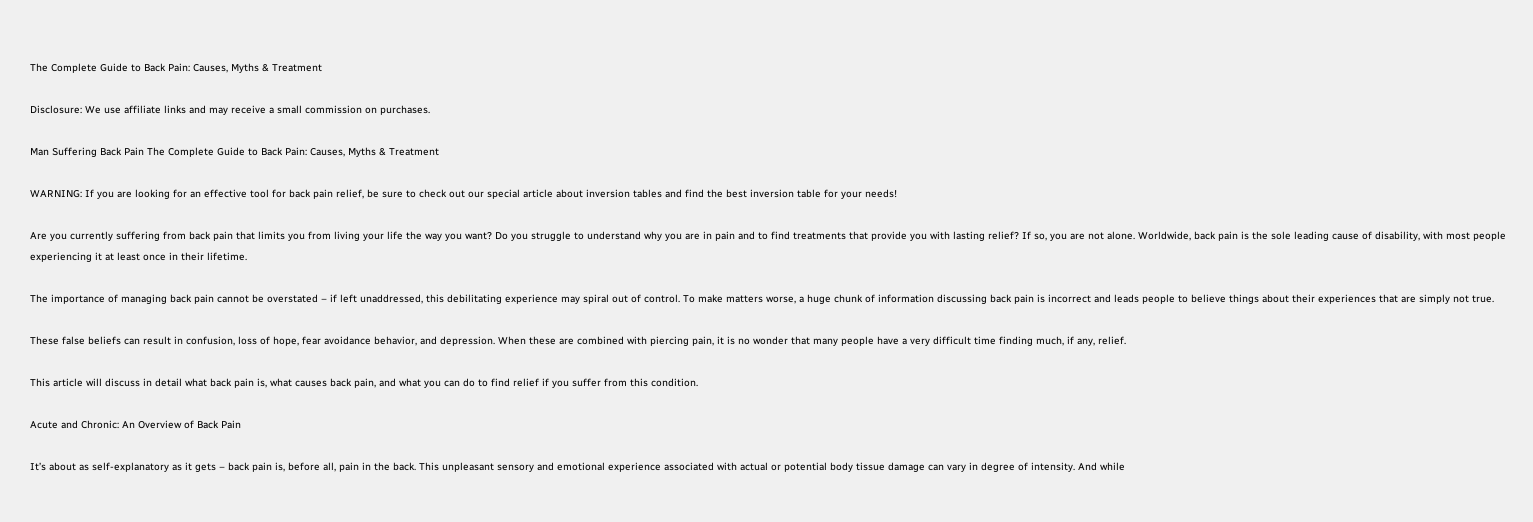The Complete Guide to Back Pain: Causes, Myths & Treatment

Disclosure: We use affiliate links and may receive a small commission on purchases.

Man Suffering Back Pain The Complete Guide to Back Pain: Causes, Myths & Treatment

WARNING: If you are looking for an effective tool for back pain relief, be sure to check out our special article about inversion tables and find the best inversion table for your needs!

Are you currently suffering from back pain that limits you from living your life the way you want? Do you struggle to understand why you are in pain and to find treatments that provide you with lasting relief? If so, you are not alone. Worldwide, back pain is the sole leading cause of disability, with most people experiencing it at least once in their lifetime.

The importance of managing back pain cannot be overstated – if left unaddressed, this debilitating experience may spiral out of control. To make matters worse, a huge chunk of information discussing back pain is incorrect and leads people to believe things about their experiences that are simply not true.

These false beliefs can result in confusion, loss of hope, fear avoidance behavior, and depression. When these are combined with piercing pain, it is no wonder that many people have a very difficult time finding much, if any, relief.

This article will discuss in detail what back pain is, what causes back pain, and what you can do to find relief if you suffer from this condition.

Acute and Chronic: An Overview of Back Pain

It’s about as self-explanatory as it gets – back pain is, before all, pain in the back. This unpleasant sensory and emotional experience associated with actual or potential body tissue damage can vary in degree of intensity. And while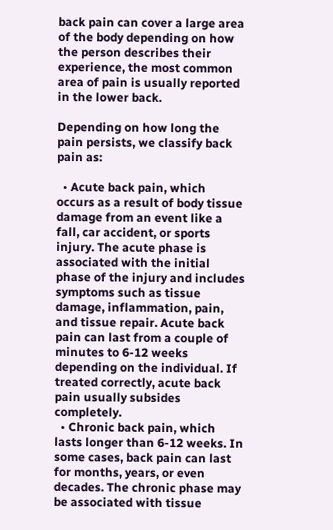back pain can cover a large area of the body depending on how the person describes their experience, the most common area of pain is usually reported in the lower back.

Depending on how long the pain persists, we classify back pain as:

  • Acute back pain, which occurs as a result of body tissue damage from an event like a fall, car accident, or sports injury. The acute phase is associated with the initial phase of the injury and includes symptoms such as tissue damage, inflammation, pain, and tissue repair. Acute back pain can last from a couple of minutes to 6-12 weeks depending on the individual. If treated correctly, acute back pain usually subsides completely.
  • Chronic back pain, which lasts longer than 6-12 weeks. In some cases, back pain can last for months, years, or even decades. The chronic phase may be associated with tissue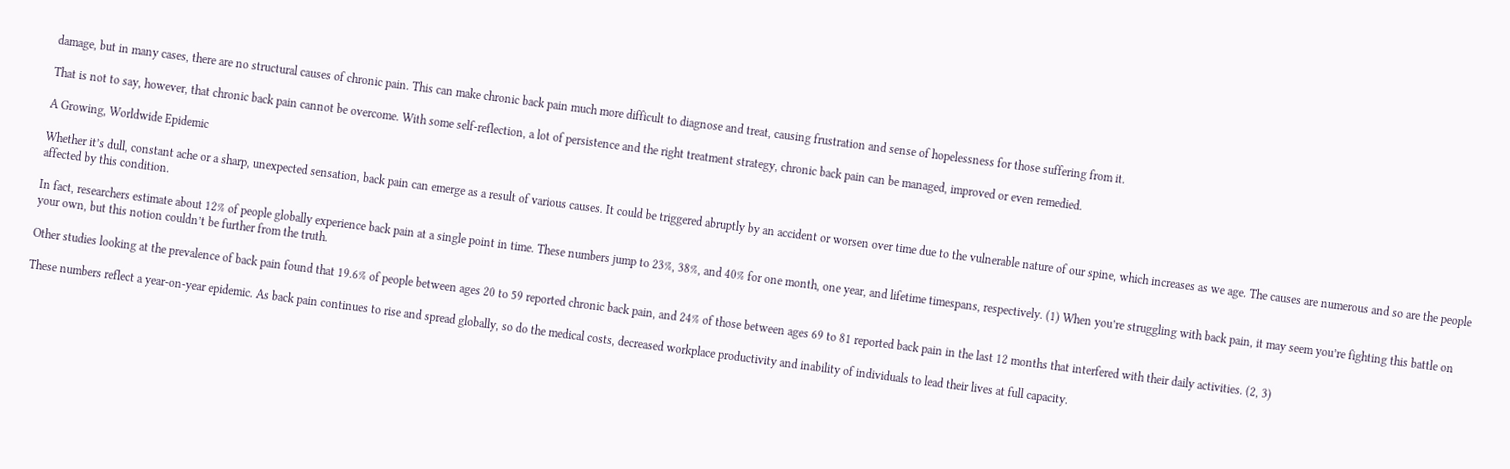damage, but in many cases, there are no structural causes of chronic pain. This can make chronic back pain much more difficult to diagnose and treat, causing frustration and sense of hopelessness for those suffering from it.

That is not to say, however, that chronic back pain cannot be overcome. With some self-reflection, a lot of persistence and the right treatment strategy, chronic back pain can be managed, improved or even remedied.

A Growing, Worldwide Epidemic

Whether it’s dull, constant ache or a sharp, unexpected sensation, back pain can emerge as a result of various causes. It could be triggered abruptly by an accident or worsen over time due to the vulnerable nature of our spine, which increases as we age. The causes are numerous and so are the people affected by this condition.

In fact, researchers estimate about 12% of people globally experience back pain at a single point in time. These numbers jump to 23%, 38%, and 40% for one month, one year, and lifetime timespans, respectively. (1) When you’re struggling with back pain, it may seem you’re fighting this battle on your own, but this notion couldn’t be further from the truth.

Other studies looking at the prevalence of back pain found that 19.6% of people between ages 20 to 59 reported chronic back pain, and 24% of those between ages 69 to 81 reported back pain in the last 12 months that interfered with their daily activities. (2, 3)

These numbers reflect a year-on-year epidemic. As back pain continues to rise and spread globally, so do the medical costs, decreased workplace productivity and inability of individuals to lead their lives at full capacity.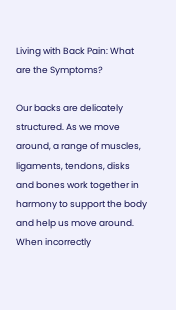Living with Back Pain: What are the Symptoms?

Our backs are delicately structured. As we move around, a range of muscles, ligaments, tendons, disks and bones work together in harmony to support the body and help us move around. When incorrectly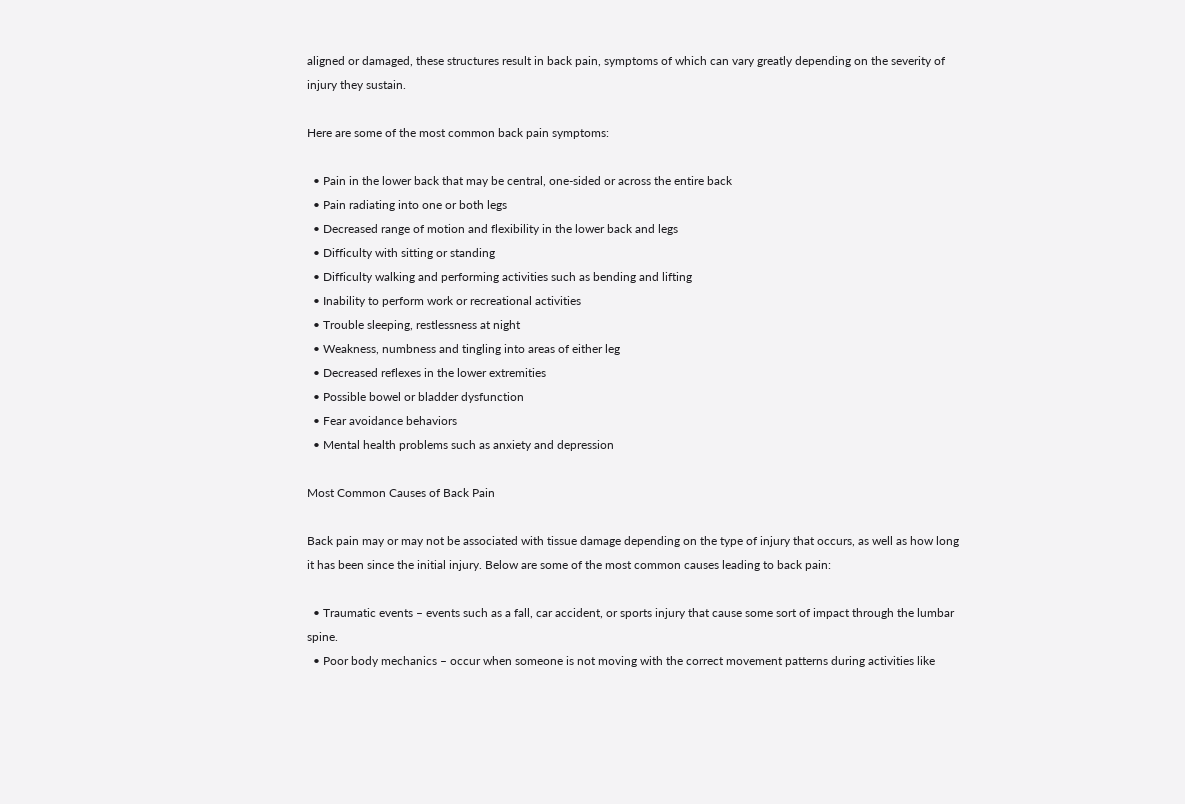aligned or damaged, these structures result in back pain, symptoms of which can vary greatly depending on the severity of injury they sustain.

Here are some of the most common back pain symptoms:

  • Pain in the lower back that may be central, one-sided or across the entire back
  • Pain radiating into one or both legs
  • Decreased range of motion and flexibility in the lower back and legs
  • Difficulty with sitting or standing
  • Difficulty walking and performing activities such as bending and lifting
  • Inability to perform work or recreational activities
  • Trouble sleeping, restlessness at night
  • Weakness, numbness and tingling into areas of either leg
  • Decreased reflexes in the lower extremities
  • Possible bowel or bladder dysfunction
  • Fear avoidance behaviors
  • Mental health problems such as anxiety and depression

Most Common Causes of Back Pain

Back pain may or may not be associated with tissue damage depending on the type of injury that occurs, as well as how long it has been since the initial injury. Below are some of the most common causes leading to back pain:

  • Traumatic events – events such as a fall, car accident, or sports injury that cause some sort of impact through the lumbar spine.
  • Poor body mechanics – occur when someone is not moving with the correct movement patterns during activities like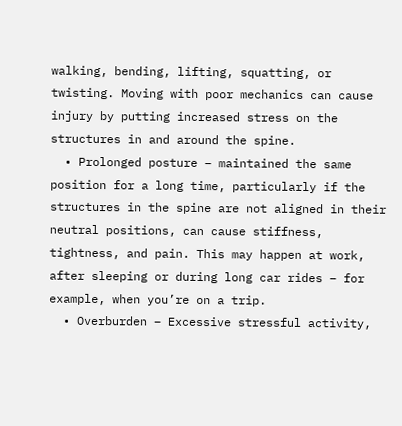walking, bending, lifting, squatting, or twisting. Moving with poor mechanics can cause injury by putting increased stress on the structures in and around the spine.
  • Prolonged posture – maintained the same position for a long time, particularly if the structures in the spine are not aligned in their neutral positions, can cause stiffness, tightness, and pain. This may happen at work, after sleeping or during long car rides – for example, when you’re on a trip.
  • Overburden – Excessive stressful activity,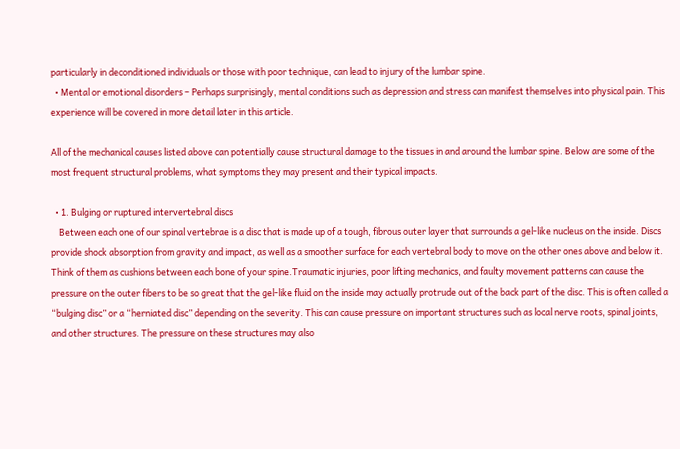particularly in deconditioned individuals or those with poor technique, can lead to injury of the lumbar spine.
  • Mental or emotional disorders – Perhaps surprisingly, mental conditions such as depression and stress can manifest themselves into physical pain. This experience will be covered in more detail later in this article.

All of the mechanical causes listed above can potentially cause structural damage to the tissues in and around the lumbar spine. Below are some of the most frequent structural problems, what symptoms they may present and their typical impacts.

  • 1. Bulging or ruptured intervertebral discs
    Between each one of our spinal vertebrae is a disc that is made up of a tough, fibrous outer layer that surrounds a gel-like nucleus on the inside. Discs provide shock absorption from gravity and impact, as well as a smoother surface for each vertebral body to move on the other ones above and below it. Think of them as cushions between each bone of your spine.Traumatic injuries, poor lifting mechanics, and faulty movement patterns can cause the pressure on the outer fibers to be so great that the gel-like fluid on the inside may actually protrude out of the back part of the disc. This is often called a “bulging disc” or a “herniated disc” depending on the severity. This can cause pressure on important structures such as local nerve roots, spinal joints, and other structures. The pressure on these structures may also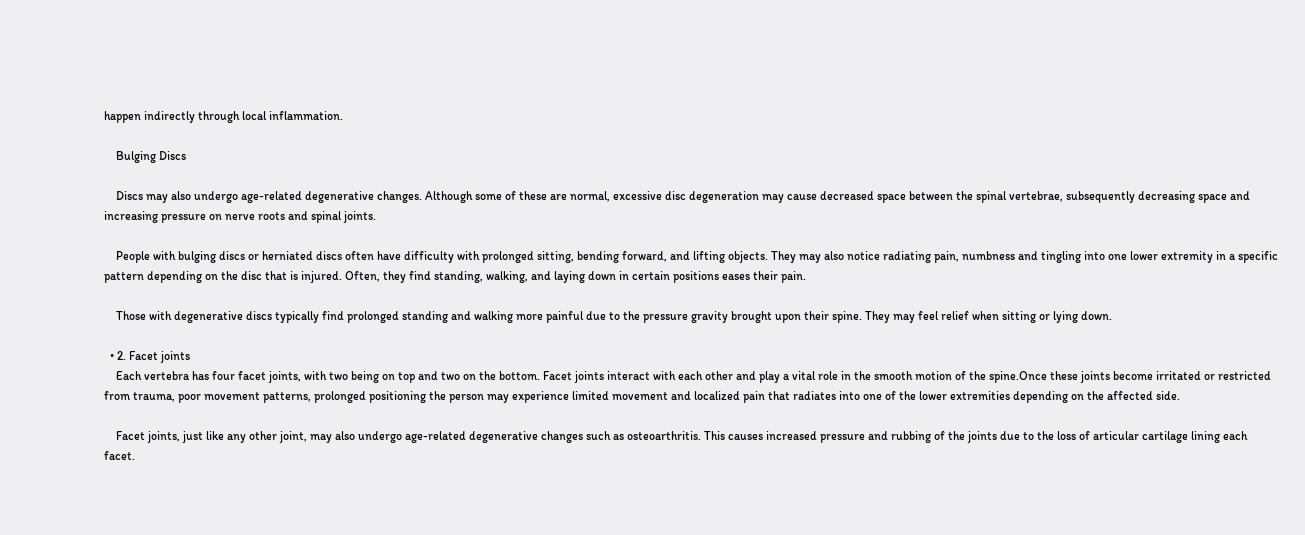happen indirectly through local inflammation.

    Bulging Discs

    Discs may also undergo age-related degenerative changes. Although some of these are normal, excessive disc degeneration may cause decreased space between the spinal vertebrae, subsequently decreasing space and increasing pressure on nerve roots and spinal joints.

    People with bulging discs or herniated discs often have difficulty with prolonged sitting, bending forward, and lifting objects. They may also notice radiating pain, numbness and tingling into one lower extremity in a specific pattern depending on the disc that is injured. Often, they find standing, walking, and laying down in certain positions eases their pain.

    Those with degenerative discs typically find prolonged standing and walking more painful due to the pressure gravity brought upon their spine. They may feel relief when sitting or lying down.

  • 2. Facet joints
    Each vertebra has four facet joints, with two being on top and two on the bottom. Facet joints interact with each other and play a vital role in the smooth motion of the spine.Once these joints become irritated or restricted from trauma, poor movement patterns, prolonged positioning the person may experience limited movement and localized pain that radiates into one of the lower extremities depending on the affected side.

    Facet joints, just like any other joint, may also undergo age-related degenerative changes such as osteoarthritis. This causes increased pressure and rubbing of the joints due to the loss of articular cartilage lining each facet.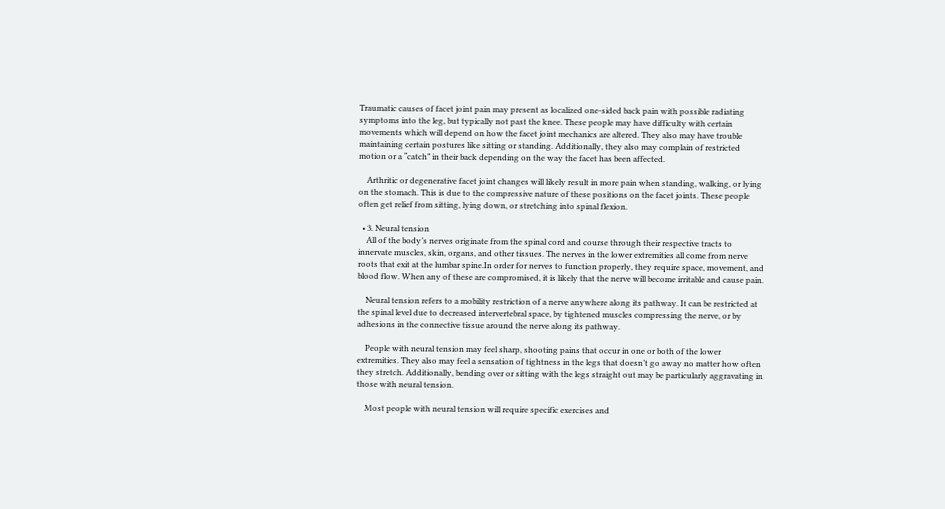Traumatic causes of facet joint pain may present as localized one-sided back pain with possible radiating symptoms into the leg, but typically not past the knee. These people may have difficulty with certain movements which will depend on how the facet joint mechanics are altered. They also may have trouble maintaining certain postures like sitting or standing. Additionally, they also may complain of restricted motion or a “catch” in their back depending on the way the facet has been affected.

    Arthritic or degenerative facet joint changes will likely result in more pain when standing, walking, or lying on the stomach. This is due to the compressive nature of these positions on the facet joints. These people often get relief from sitting, lying down, or stretching into spinal flexion.

  • 3. Neural tension
    All of the body’s nerves originate from the spinal cord and course through their respective tracts to innervate muscles, skin, organs, and other tissues. The nerves in the lower extremities all come from nerve roots that exit at the lumbar spine.In order for nerves to function properly, they require space, movement, and blood flow. When any of these are compromised, it is likely that the nerve will become irritable and cause pain.

    Neural tension refers to a mobility restriction of a nerve anywhere along its pathway. It can be restricted at the spinal level due to decreased intervertebral space, by tightened muscles compressing the nerve, or by adhesions in the connective tissue around the nerve along its pathway.

    People with neural tension may feel sharp, shooting pains that occur in one or both of the lower extremities. They also may feel a sensation of tightness in the legs that doesn’t go away no matter how often they stretch. Additionally, bending over or sitting with the legs straight out may be particularly aggravating in those with neural tension.

    Most people with neural tension will require specific exercises and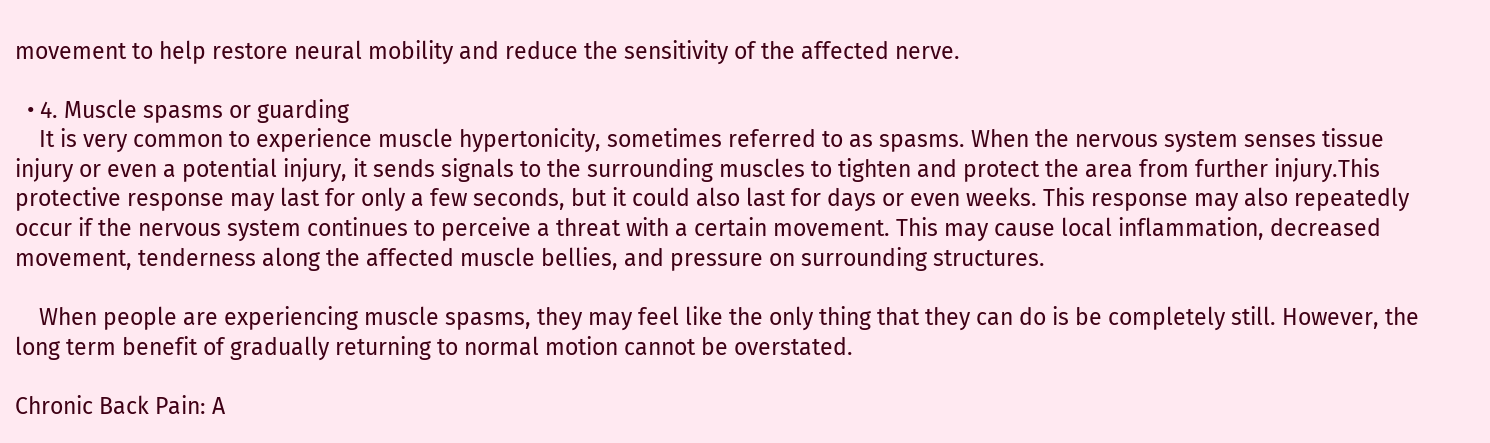movement to help restore neural mobility and reduce the sensitivity of the affected nerve.

  • 4. Muscle spasms or guarding
    It is very common to experience muscle hypertonicity, sometimes referred to as spasms. When the nervous system senses tissue injury or even a potential injury, it sends signals to the surrounding muscles to tighten and protect the area from further injury.This protective response may last for only a few seconds, but it could also last for days or even weeks. This response may also repeatedly occur if the nervous system continues to perceive a threat with a certain movement. This may cause local inflammation, decreased movement, tenderness along the affected muscle bellies, and pressure on surrounding structures.

    When people are experiencing muscle spasms, they may feel like the only thing that they can do is be completely still. However, the long term benefit of gradually returning to normal motion cannot be overstated.

Chronic Back Pain: A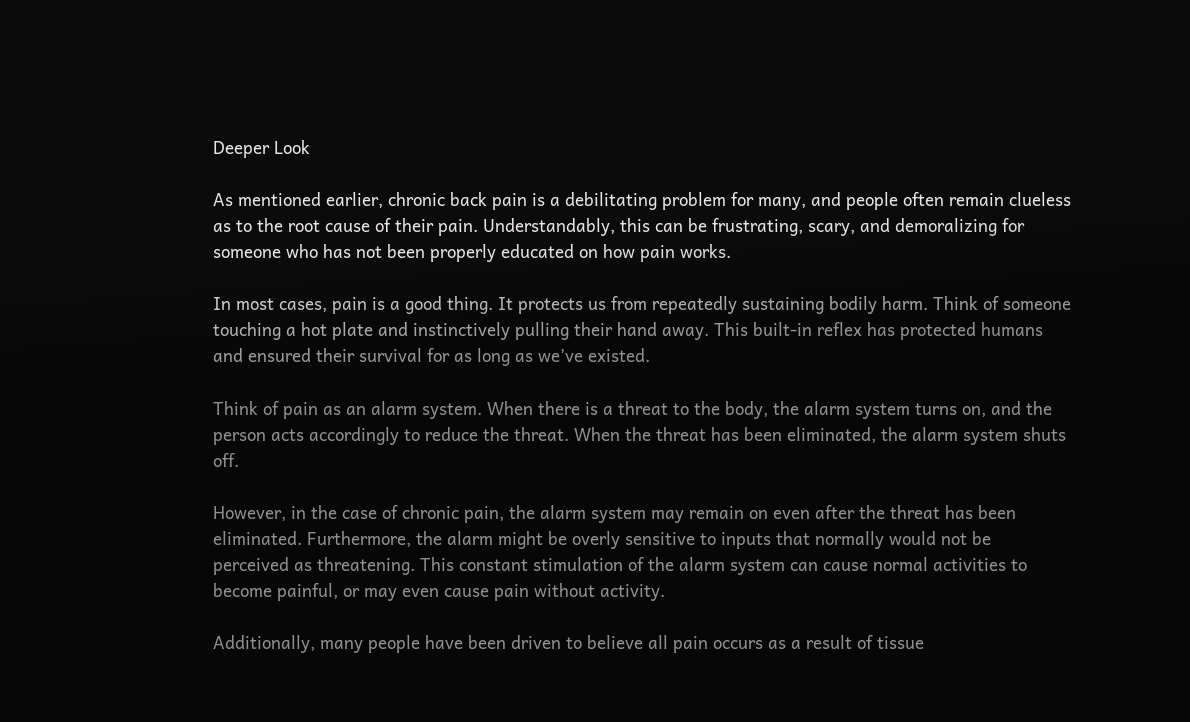Deeper Look

As mentioned earlier, chronic back pain is a debilitating problem for many, and people often remain clueless as to the root cause of their pain. Understandably, this can be frustrating, scary, and demoralizing for someone who has not been properly educated on how pain works.

In most cases, pain is a good thing. It protects us from repeatedly sustaining bodily harm. Think of someone touching a hot plate and instinctively pulling their hand away. This built-in reflex has protected humans and ensured their survival for as long as we’ve existed.

Think of pain as an alarm system. When there is a threat to the body, the alarm system turns on, and the person acts accordingly to reduce the threat. When the threat has been eliminated, the alarm system shuts off.

However, in the case of chronic pain, the alarm system may remain on even after the threat has been eliminated. Furthermore, the alarm might be overly sensitive to inputs that normally would not be perceived as threatening. This constant stimulation of the alarm system can cause normal activities to become painful, or may even cause pain without activity.

Additionally, many people have been driven to believe all pain occurs as a result of tissue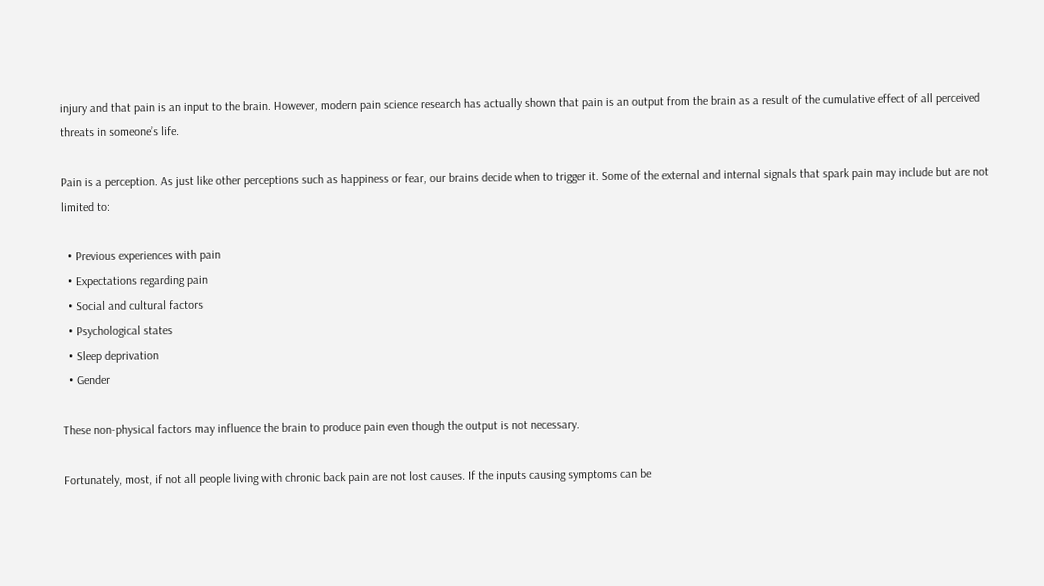injury and that pain is an input to the brain. However, modern pain science research has actually shown that pain is an output from the brain as a result of the cumulative effect of all perceived threats in someone’s life.

Pain is a perception. As just like other perceptions such as happiness or fear, our brains decide when to trigger it. Some of the external and internal signals that spark pain may include but are not limited to:

  • Previous experiences with pain
  • Expectations regarding pain
  • Social and cultural factors
  • Psychological states
  • Sleep deprivation
  • Gender

These non-physical factors may influence the brain to produce pain even though the output is not necessary.

Fortunately, most, if not all people living with chronic back pain are not lost causes. If the inputs causing symptoms can be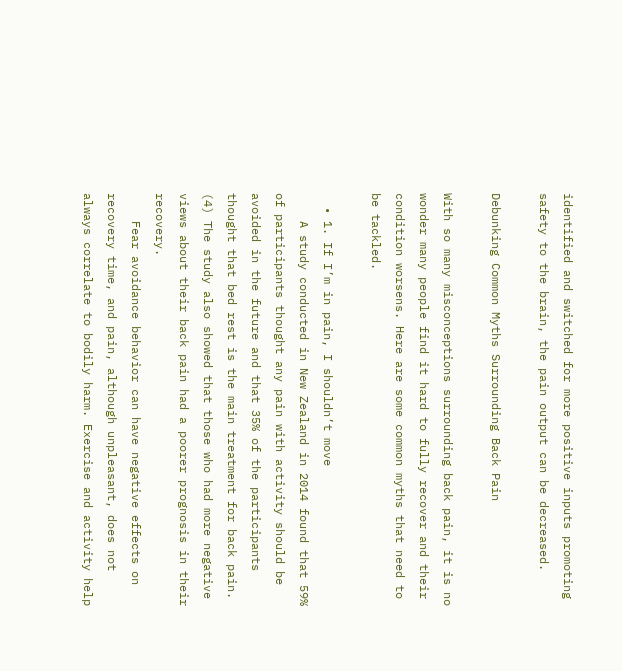identified and switched for more positive inputs promoting safety to the brain, the pain output can be decreased.

Debunking Common Myths Surrounding Back Pain

With so many misconceptions surrounding back pain, it is no wonder many people find it hard to fully recover and their condition worsens. Here are some common myths that need to be tackled.

  • 1. If I’m in pain, I shouldn’t move
    A study conducted in New Zealand in 2014 found that 59% of participants thought any pain with activity should be avoided in the future and that 35% of the participants thought that bed rest is the main treatment for back pain. (4) The study also showed that those who had more negative views about their back pain had a poorer prognosis in their recovery.
    Fear avoidance behavior can have negative effects on recovery time, and pain, although unpleasant, does not always correlate to bodily harm. Exercise and activity help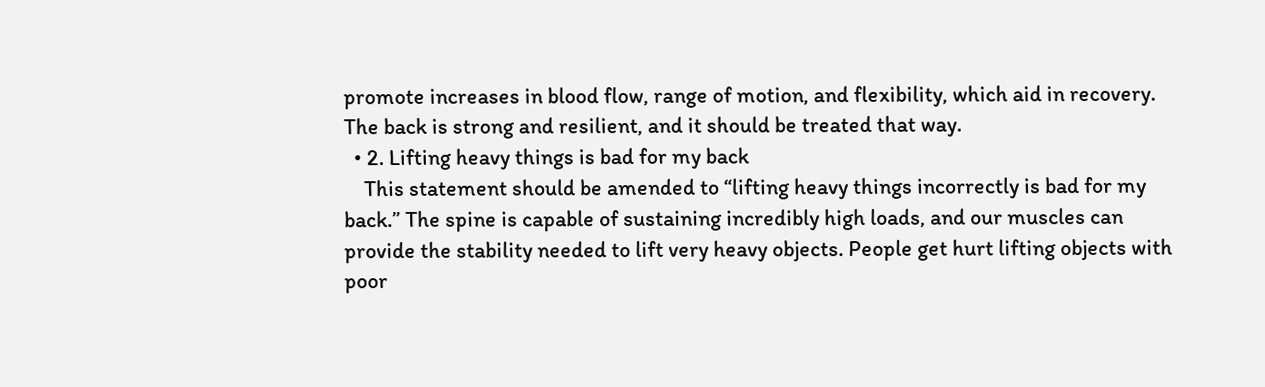promote increases in blood flow, range of motion, and flexibility, which aid in recovery. The back is strong and resilient, and it should be treated that way.
  • 2. Lifting heavy things is bad for my back
    This statement should be amended to “lifting heavy things incorrectly is bad for my back.” The spine is capable of sustaining incredibly high loads, and our muscles can provide the stability needed to lift very heavy objects. People get hurt lifting objects with poor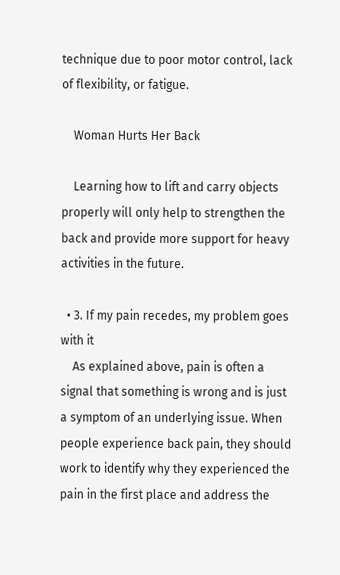technique due to poor motor control, lack of flexibility, or fatigue.

    Woman Hurts Her Back

    Learning how to lift and carry objects properly will only help to strengthen the back and provide more support for heavy activities in the future.

  • 3. If my pain recedes, my problem goes with it
    As explained above, pain is often a signal that something is wrong and is just a symptom of an underlying issue. When people experience back pain, they should work to identify why they experienced the pain in the first place and address the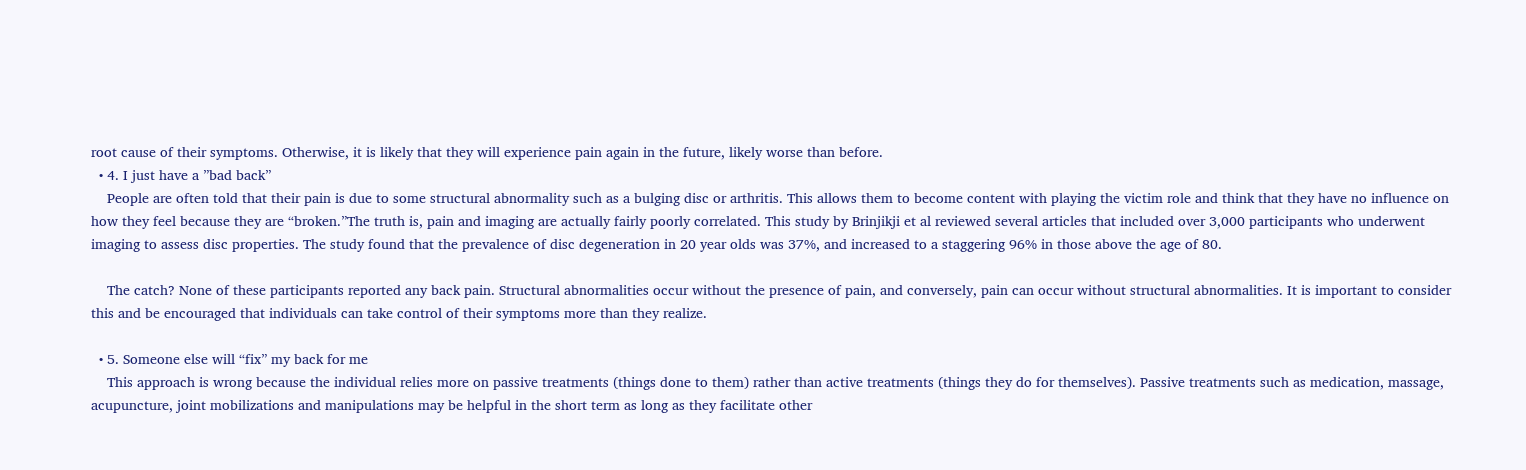root cause of their symptoms. Otherwise, it is likely that they will experience pain again in the future, likely worse than before.
  • 4. I just have a ”bad back”
    People are often told that their pain is due to some structural abnormality such as a bulging disc or arthritis. This allows them to become content with playing the victim role and think that they have no influence on how they feel because they are “broken.”The truth is, pain and imaging are actually fairly poorly correlated. This study by Brinjikji et al reviewed several articles that included over 3,000 participants who underwent imaging to assess disc properties. The study found that the prevalence of disc degeneration in 20 year olds was 37%, and increased to a staggering 96% in those above the age of 80.

    The catch? None of these participants reported any back pain. Structural abnormalities occur without the presence of pain, and conversely, pain can occur without structural abnormalities. It is important to consider this and be encouraged that individuals can take control of their symptoms more than they realize.

  • 5. Someone else will “fix” my back for me
    This approach is wrong because the individual relies more on passive treatments (things done to them) rather than active treatments (things they do for themselves). Passive treatments such as medication, massage, acupuncture, joint mobilizations and manipulations may be helpful in the short term as long as they facilitate other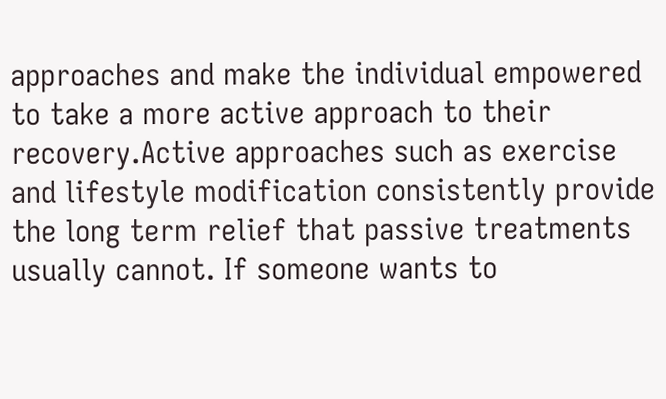approaches and make the individual empowered to take a more active approach to their recovery.Active approaches such as exercise and lifestyle modification consistently provide the long term relief that passive treatments usually cannot. If someone wants to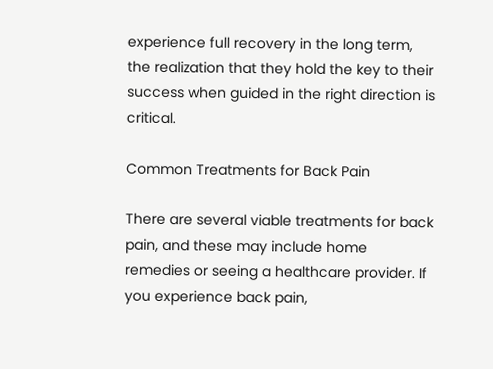experience full recovery in the long term, the realization that they hold the key to their success when guided in the right direction is critical.

Common Treatments for Back Pain

There are several viable treatments for back pain, and these may include home remedies or seeing a healthcare provider. If you experience back pain,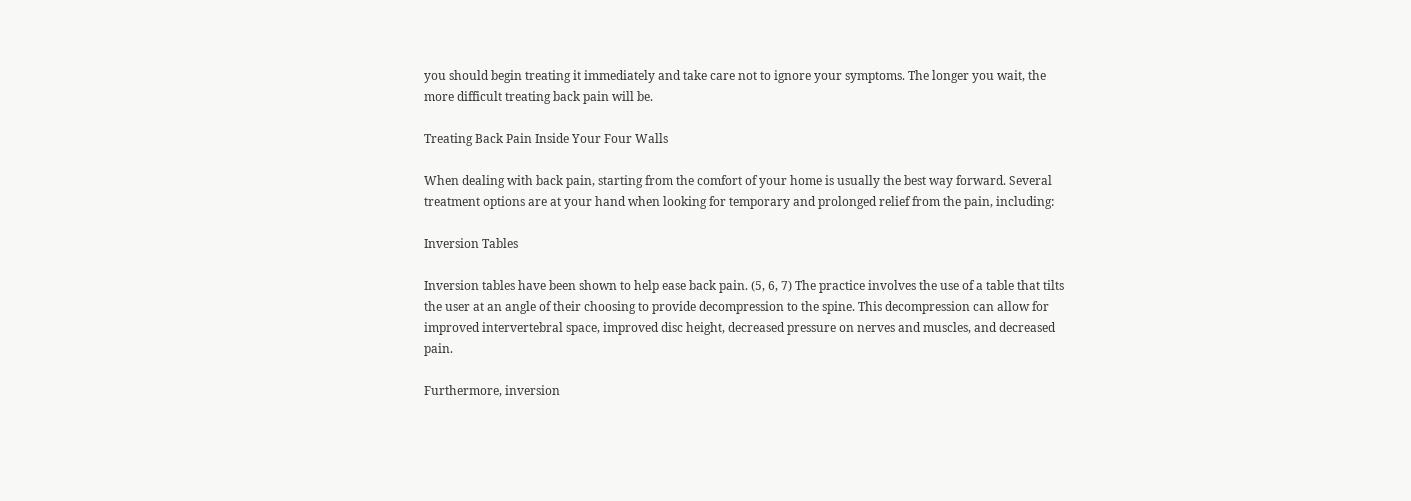you should begin treating it immediately and take care not to ignore your symptoms. The longer you wait, the more difficult treating back pain will be.

Treating Back Pain Inside Your Four Walls

When dealing with back pain, starting from the comfort of your home is usually the best way forward. Several treatment options are at your hand when looking for temporary and prolonged relief from the pain, including:

Inversion Tables

Inversion tables have been shown to help ease back pain. (5, 6, 7) The practice involves the use of a table that tilts the user at an angle of their choosing to provide decompression to the spine. This decompression can allow for improved intervertebral space, improved disc height, decreased pressure on nerves and muscles, and decreased pain.

Furthermore, inversion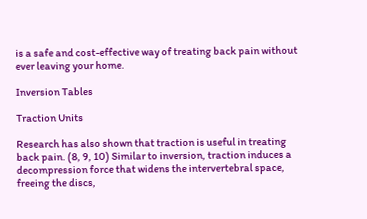is a safe and cost-effective way of treating back pain without ever leaving your home.

Inversion Tables

Traction Units

Research has also shown that traction is useful in treating back pain. (8, 9, 10) Similar to inversion, traction induces a decompression force that widens the intervertebral space, freeing the discs,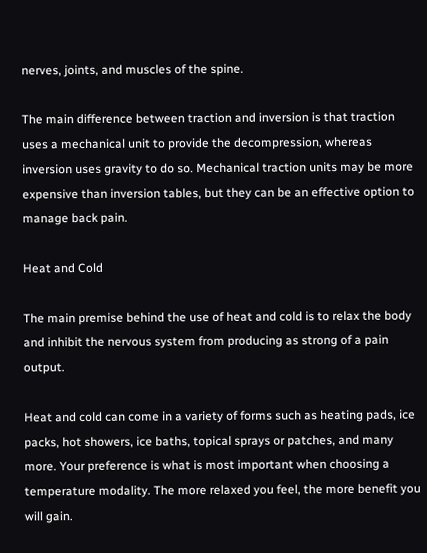nerves, joints, and muscles of the spine.

The main difference between traction and inversion is that traction uses a mechanical unit to provide the decompression, whereas inversion uses gravity to do so. Mechanical traction units may be more expensive than inversion tables, but they can be an effective option to manage back pain.

Heat and Cold

The main premise behind the use of heat and cold is to relax the body and inhibit the nervous system from producing as strong of a pain output.

Heat and cold can come in a variety of forms such as heating pads, ice packs, hot showers, ice baths, topical sprays or patches, and many more. Your preference is what is most important when choosing a temperature modality. The more relaxed you feel, the more benefit you will gain.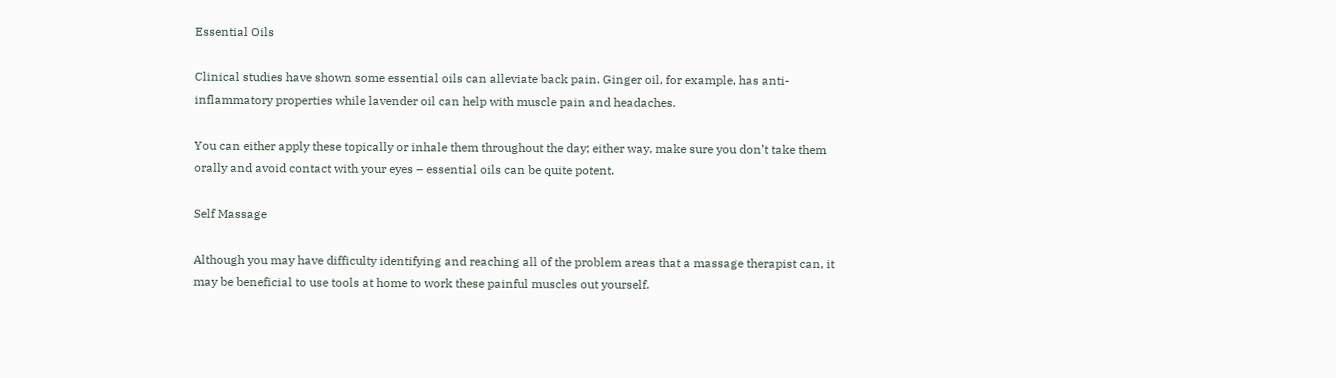Essential Oils

Clinical studies have shown some essential oils can alleviate back pain. Ginger oil, for example, has anti-inflammatory properties while lavender oil can help with muscle pain and headaches.

You can either apply these topically or inhale them throughout the day; either way, make sure you don’t take them orally and avoid contact with your eyes – essential oils can be quite potent.

Self Massage

Although you may have difficulty identifying and reaching all of the problem areas that a massage therapist can, it may be beneficial to use tools at home to work these painful muscles out yourself.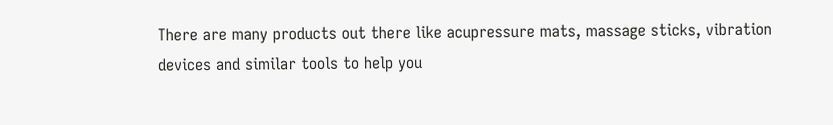There are many products out there like acupressure mats, massage sticks, vibration devices and similar tools to help you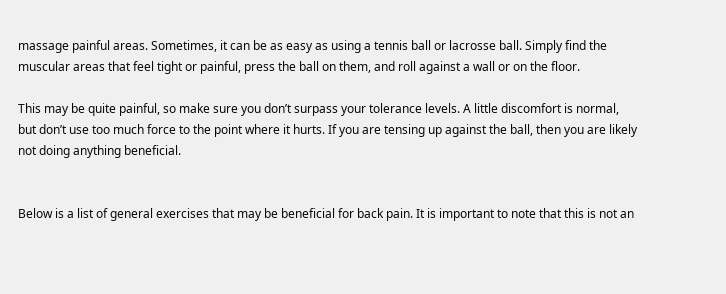massage painful areas. Sometimes, it can be as easy as using a tennis ball or lacrosse ball. Simply find the muscular areas that feel tight or painful, press the ball on them, and roll against a wall or on the floor.

This may be quite painful, so make sure you don’t surpass your tolerance levels. A little discomfort is normal, but don’t use too much force to the point where it hurts. If you are tensing up against the ball, then you are likely not doing anything beneficial.


Below is a list of general exercises that may be beneficial for back pain. It is important to note that this is not an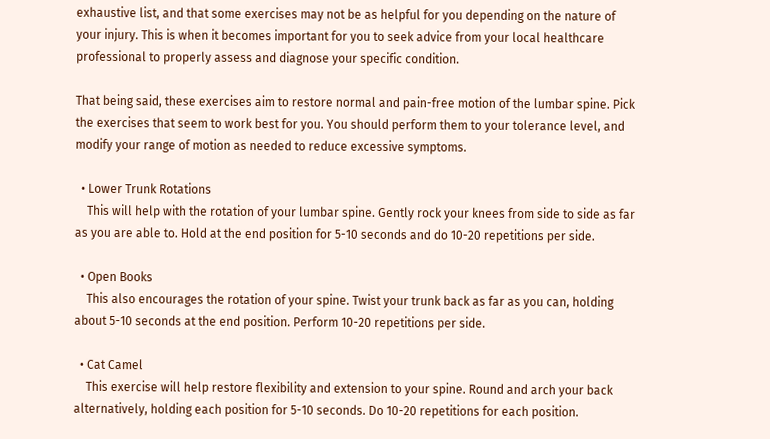exhaustive list, and that some exercises may not be as helpful for you depending on the nature of your injury. This is when it becomes important for you to seek advice from your local healthcare professional to properly assess and diagnose your specific condition.

That being said, these exercises aim to restore normal and pain-free motion of the lumbar spine. Pick the exercises that seem to work best for you. You should perform them to your tolerance level, and modify your range of motion as needed to reduce excessive symptoms.

  • Lower Trunk Rotations
    This will help with the rotation of your lumbar spine. Gently rock your knees from side to side as far as you are able to. Hold at the end position for 5-10 seconds and do 10-20 repetitions per side.

  • Open Books
    This also encourages the rotation of your spine. Twist your trunk back as far as you can, holding about 5-10 seconds at the end position. Perform 10-20 repetitions per side.

  • Cat Camel
    This exercise will help restore flexibility and extension to your spine. Round and arch your back alternatively, holding each position for 5-10 seconds. Do 10-20 repetitions for each position.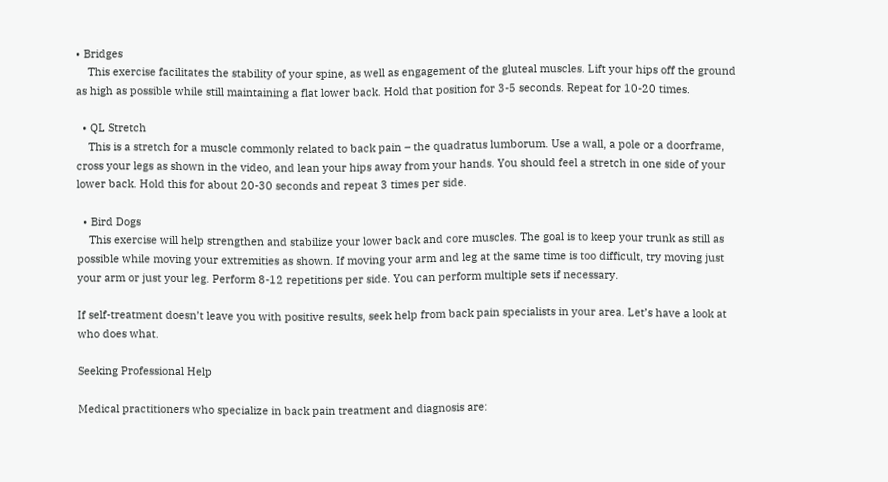• Bridges
    This exercise facilitates the stability of your spine, as well as engagement of the gluteal muscles. Lift your hips off the ground as high as possible while still maintaining a flat lower back. Hold that position for 3-5 seconds. Repeat for 10-20 times.

  • QL Stretch
    This is a stretch for a muscle commonly related to back pain – the quadratus lumborum. Use a wall, a pole or a doorframe, cross your legs as shown in the video, and lean your hips away from your hands. You should feel a stretch in one side of your lower back. Hold this for about 20-30 seconds and repeat 3 times per side.

  • Bird Dogs
    This exercise will help strengthen and stabilize your lower back and core muscles. The goal is to keep your trunk as still as possible while moving your extremities as shown. If moving your arm and leg at the same time is too difficult, try moving just your arm or just your leg. Perform 8-12 repetitions per side. You can perform multiple sets if necessary.

If self-treatment doesn’t leave you with positive results, seek help from back pain specialists in your area. Let’s have a look at who does what.

Seeking Professional Help

Medical practitioners who specialize in back pain treatment and diagnosis are: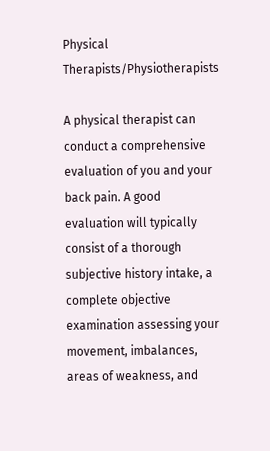Physical Therapists/Physiotherapists

A physical therapist can conduct a comprehensive evaluation of you and your back pain. A good evaluation will typically consist of a thorough subjective history intake, a complete objective examination assessing your movement, imbalances, areas of weakness, and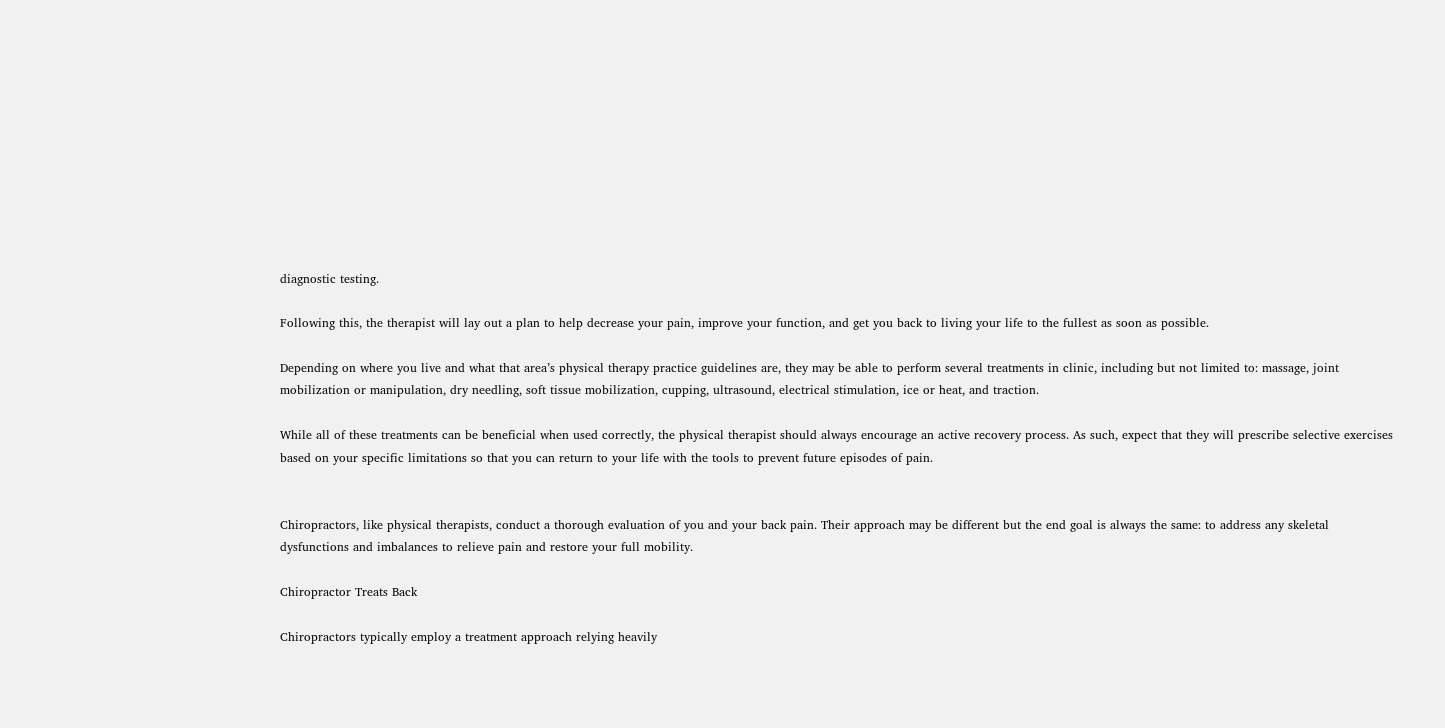diagnostic testing.

Following this, the therapist will lay out a plan to help decrease your pain, improve your function, and get you back to living your life to the fullest as soon as possible.

Depending on where you live and what that area’s physical therapy practice guidelines are, they may be able to perform several treatments in clinic, including but not limited to: massage, joint mobilization or manipulation, dry needling, soft tissue mobilization, cupping, ultrasound, electrical stimulation, ice or heat, and traction.

While all of these treatments can be beneficial when used correctly, the physical therapist should always encourage an active recovery process. As such, expect that they will prescribe selective exercises based on your specific limitations so that you can return to your life with the tools to prevent future episodes of pain.


Chiropractors, like physical therapists, conduct a thorough evaluation of you and your back pain. Their approach may be different but the end goal is always the same: to address any skeletal dysfunctions and imbalances to relieve pain and restore your full mobility.

Chiropractor Treats Back

Chiropractors typically employ a treatment approach relying heavily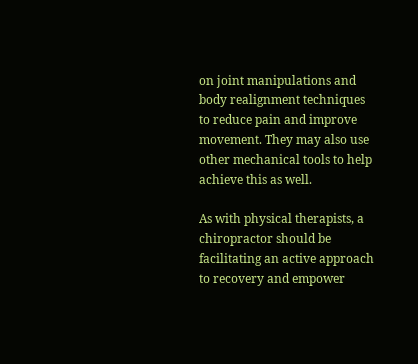on joint manipulations and body realignment techniques to reduce pain and improve movement. They may also use other mechanical tools to help achieve this as well.

As with physical therapists, a chiropractor should be facilitating an active approach to recovery and empower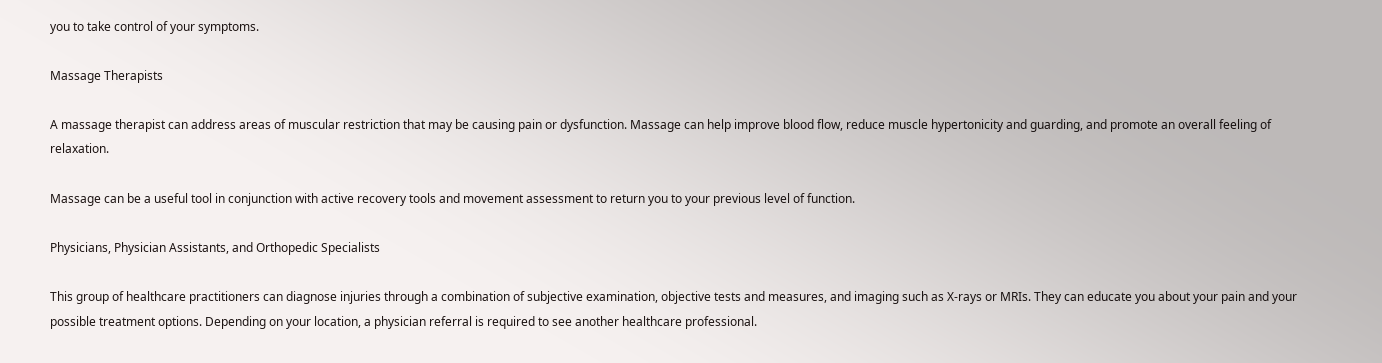you to take control of your symptoms.

Massage Therapists

A massage therapist can address areas of muscular restriction that may be causing pain or dysfunction. Massage can help improve blood flow, reduce muscle hypertonicity and guarding, and promote an overall feeling of relaxation.

Massage can be a useful tool in conjunction with active recovery tools and movement assessment to return you to your previous level of function.

Physicians, Physician Assistants, and Orthopedic Specialists

This group of healthcare practitioners can diagnose injuries through a combination of subjective examination, objective tests and measures, and imaging such as X-rays or MRIs. They can educate you about your pain and your possible treatment options. Depending on your location, a physician referral is required to see another healthcare professional.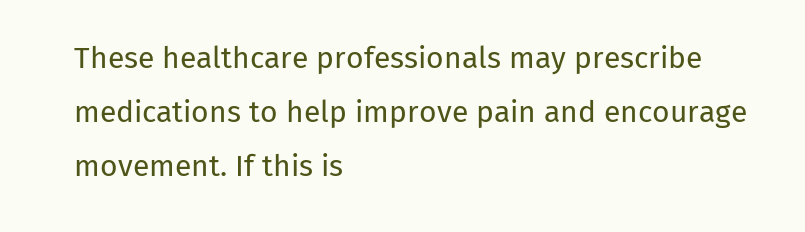These healthcare professionals may prescribe medications to help improve pain and encourage movement. If this is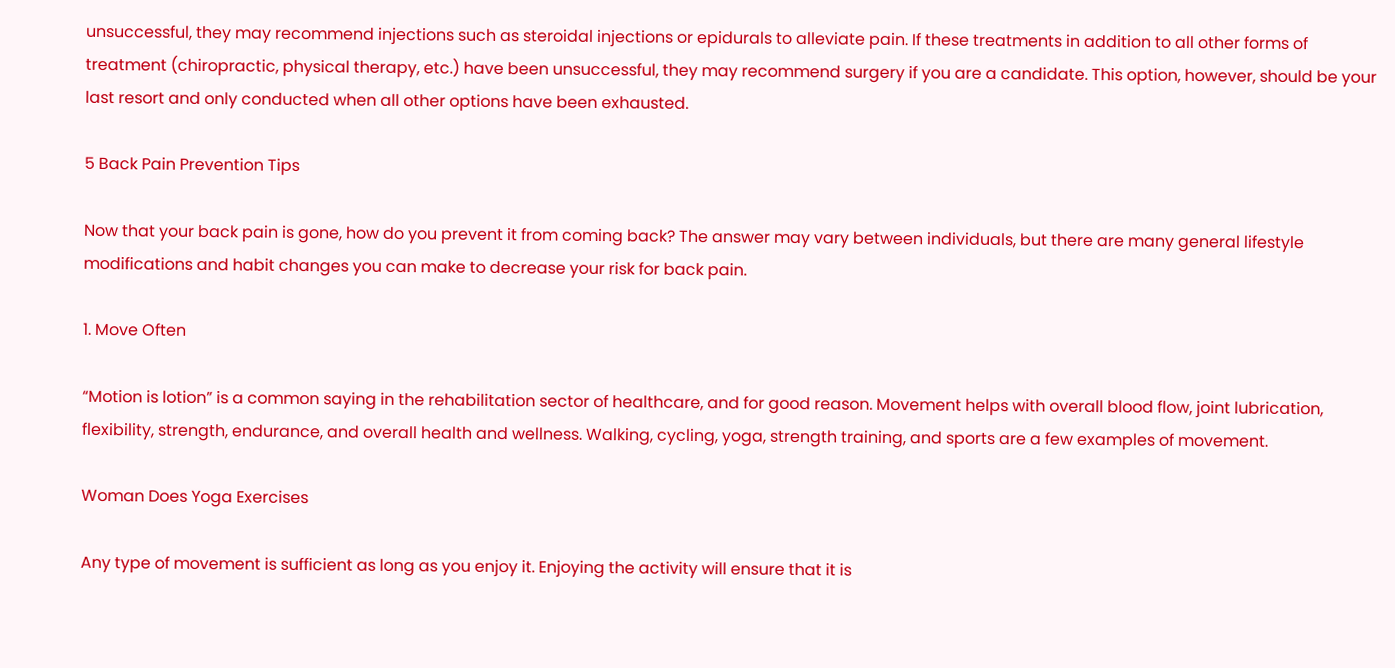unsuccessful, they may recommend injections such as steroidal injections or epidurals to alleviate pain. If these treatments in addition to all other forms of treatment (chiropractic, physical therapy, etc.) have been unsuccessful, they may recommend surgery if you are a candidate. This option, however, should be your last resort and only conducted when all other options have been exhausted.

5 Back Pain Prevention Tips

Now that your back pain is gone, how do you prevent it from coming back? The answer may vary between individuals, but there are many general lifestyle modifications and habit changes you can make to decrease your risk for back pain.

1. Move Often

“Motion is lotion” is a common saying in the rehabilitation sector of healthcare, and for good reason. Movement helps with overall blood flow, joint lubrication, flexibility, strength, endurance, and overall health and wellness. Walking, cycling, yoga, strength training, and sports are a few examples of movement.

Woman Does Yoga Exercises

Any type of movement is sufficient as long as you enjoy it. Enjoying the activity will ensure that it is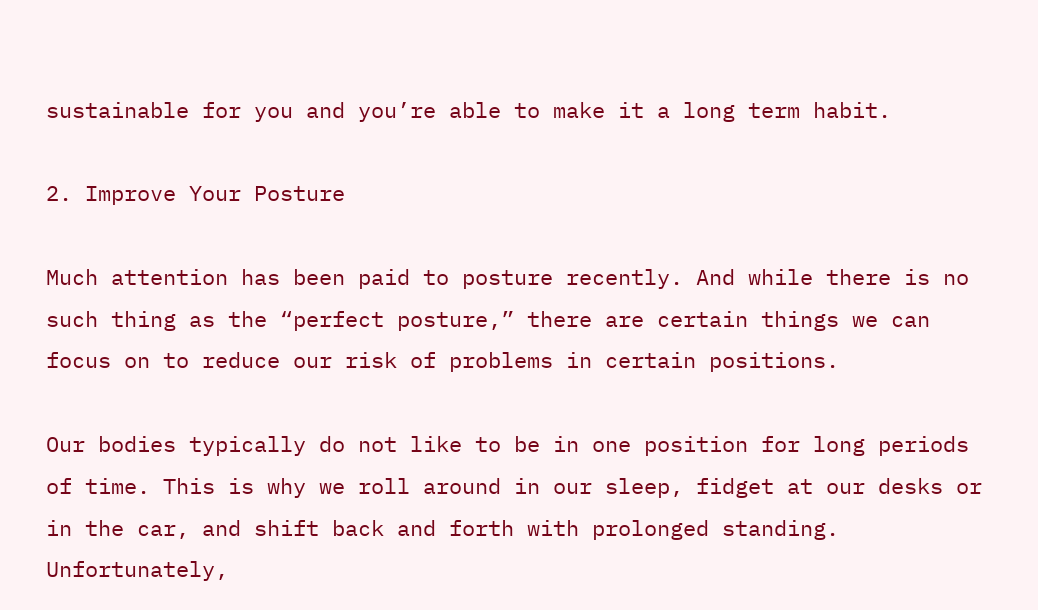sustainable for you and you’re able to make it a long term habit.

2. Improve Your Posture

Much attention has been paid to posture recently. And while there is no such thing as the “perfect posture,” there are certain things we can focus on to reduce our risk of problems in certain positions.

Our bodies typically do not like to be in one position for long periods of time. This is why we roll around in our sleep, fidget at our desks or in the car, and shift back and forth with prolonged standing. Unfortunately,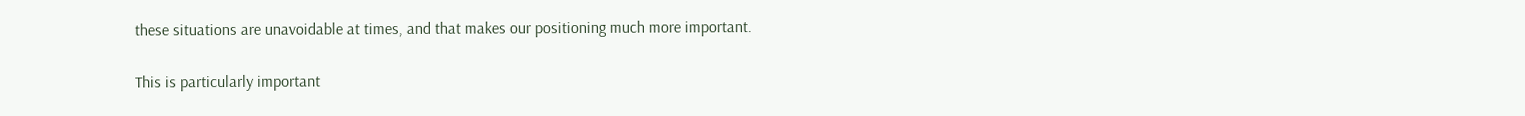these situations are unavoidable at times, and that makes our positioning much more important.

This is particularly important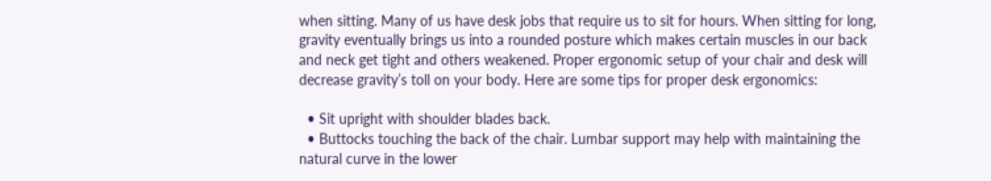when sitting. Many of us have desk jobs that require us to sit for hours. When sitting for long, gravity eventually brings us into a rounded posture which makes certain muscles in our back and neck get tight and others weakened. Proper ergonomic setup of your chair and desk will decrease gravity’s toll on your body. Here are some tips for proper desk ergonomics:

  • Sit upright with shoulder blades back.
  • Buttocks touching the back of the chair. Lumbar support may help with maintaining the natural curve in the lower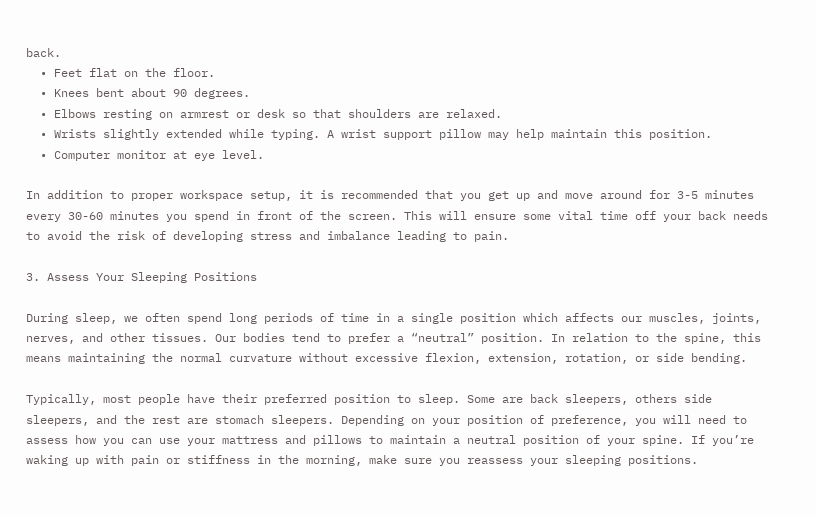back.
  • Feet flat on the floor.
  • Knees bent about 90 degrees.
  • Elbows resting on armrest or desk so that shoulders are relaxed.
  • Wrists slightly extended while typing. A wrist support pillow may help maintain this position.
  • Computer monitor at eye level.

In addition to proper workspace setup, it is recommended that you get up and move around for 3-5 minutes every 30-60 minutes you spend in front of the screen. This will ensure some vital time off your back needs to avoid the risk of developing stress and imbalance leading to pain.

3. Assess Your Sleeping Positions

During sleep, we often spend long periods of time in a single position which affects our muscles, joints, nerves, and other tissues. Our bodies tend to prefer a “neutral” position. In relation to the spine, this means maintaining the normal curvature without excessive flexion, extension, rotation, or side bending.

Typically, most people have their preferred position to sleep. Some are back sleepers, others side sleepers, and the rest are stomach sleepers. Depending on your position of preference, you will need to assess how you can use your mattress and pillows to maintain a neutral position of your spine. If you’re waking up with pain or stiffness in the morning, make sure you reassess your sleeping positions.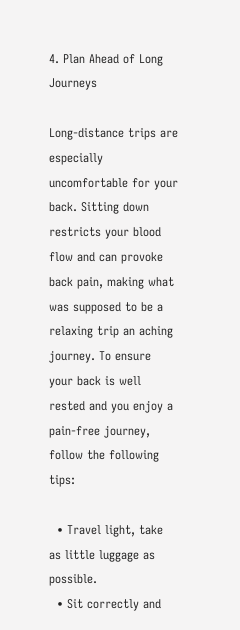4. Plan Ahead of Long Journeys

Long-distance trips are especially uncomfortable for your back. Sitting down restricts your blood flow and can provoke back pain, making what was supposed to be a relaxing trip an aching journey. To ensure your back is well rested and you enjoy a pain-free journey, follow the following tips:

  • Travel light, take as little luggage as possible.
  • Sit correctly and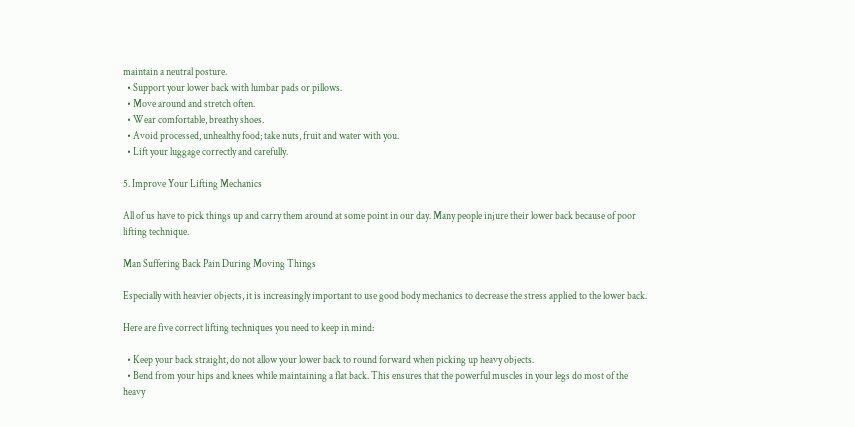maintain a neutral posture.
  • Support your lower back with lumbar pads or pillows.
  • Move around and stretch often.
  • Wear comfortable, breathy shoes.
  • Avoid processed, unhealthy food; take nuts, fruit and water with you.
  • Lift your luggage correctly and carefully.

5. Improve Your Lifting Mechanics

All of us have to pick things up and carry them around at some point in our day. Many people injure their lower back because of poor lifting technique.

Man Suffering Back Pain During Moving Things

Especially with heavier objects, it is increasingly important to use good body mechanics to decrease the stress applied to the lower back.

Here are five correct lifting techniques you need to keep in mind:

  • Keep your back straight, do not allow your lower back to round forward when picking up heavy objects.
  • Bend from your hips and knees while maintaining a flat back. This ensures that the powerful muscles in your legs do most of the heavy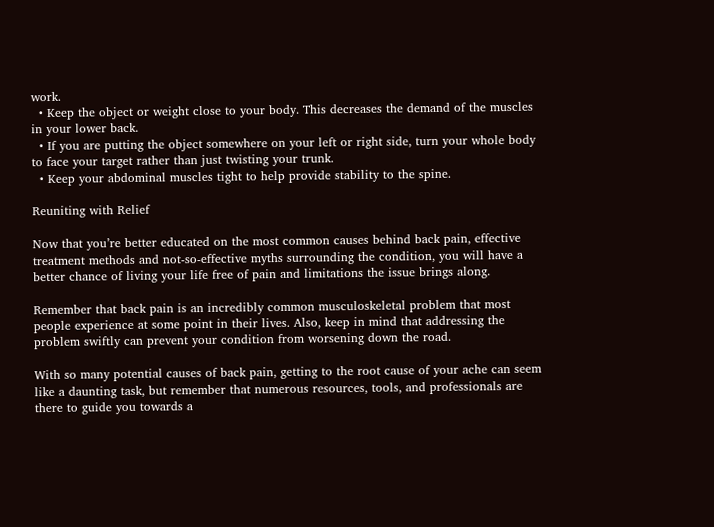work.
  • Keep the object or weight close to your body. This decreases the demand of the muscles in your lower back.
  • If you are putting the object somewhere on your left or right side, turn your whole body to face your target rather than just twisting your trunk.
  • Keep your abdominal muscles tight to help provide stability to the spine.

Reuniting with Relief

Now that you’re better educated on the most common causes behind back pain, effective treatment methods and not-so-effective myths surrounding the condition, you will have a better chance of living your life free of pain and limitations the issue brings along.

Remember that back pain is an incredibly common musculoskeletal problem that most people experience at some point in their lives. Also, keep in mind that addressing the problem swiftly can prevent your condition from worsening down the road.

With so many potential causes of back pain, getting to the root cause of your ache can seem like a daunting task, but remember that numerous resources, tools, and professionals are there to guide you towards a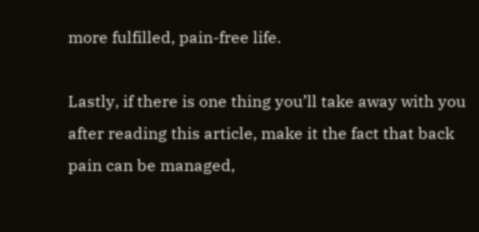more fulfilled, pain-free life.

Lastly, if there is one thing you’ll take away with you after reading this article, make it the fact that back pain can be managed,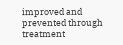improved and prevented through treatment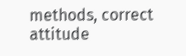methods, correct attitude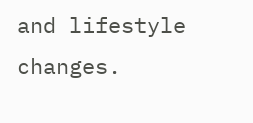and lifestyle changes.